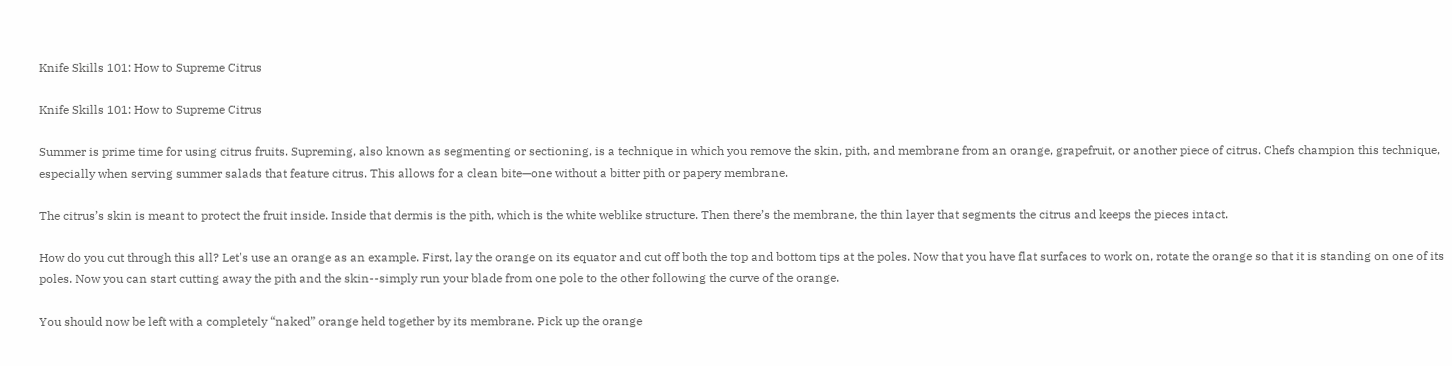Knife Skills 101: How to Supreme Citrus

Knife Skills 101: How to Supreme Citrus

Summer is prime time for using citrus fruits. Supreming, also known as segmenting or sectioning, is a technique in which you remove the skin, pith, and membrane from an orange, grapefruit, or another piece of citrus. Chefs champion this technique, especially when serving summer salads that feature citrus. This allows for a clean bite—one without a bitter pith or papery membrane.

The citrus’s skin is meant to protect the fruit inside. Inside that dermis is the pith, which is the white weblike structure. Then there’s the membrane, the thin layer that segments the citrus and keeps the pieces intact.

How do you cut through this all? Let's use an orange as an example. First, lay the orange on its equator and cut off both the top and bottom tips at the poles. Now that you have flat surfaces to work on, rotate the orange so that it is standing on one of its poles. Now you can start cutting away the pith and the skin--simply run your blade from one pole to the other following the curve of the orange.

You should now be left with a completely “naked” orange held together by its membrane. Pick up the orange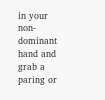in your non-dominant hand and grab a paring or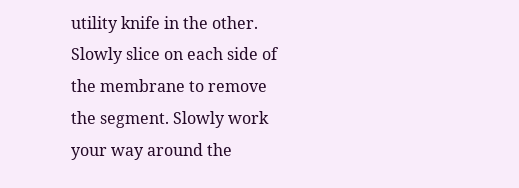utility knife in the other. Slowly slice on each side of the membrane to remove the segment. Slowly work your way around the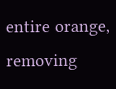entire orange, removing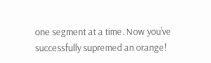one segment at a time. Now you’ve successfully supremed an orange!